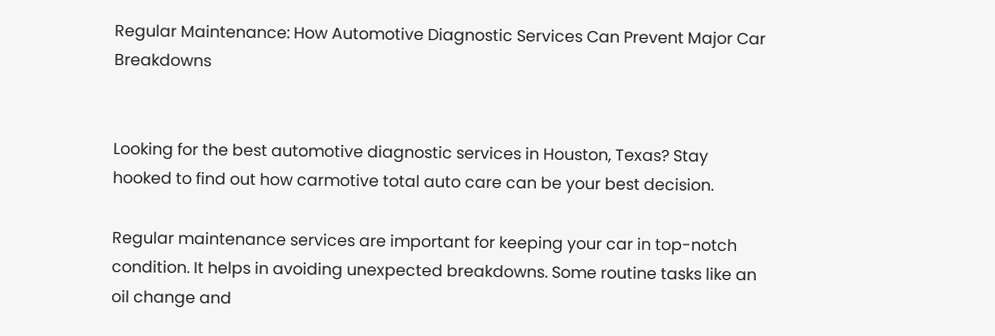Regular Maintenance: How Automotive Diagnostic Services Can Prevent Major Car Breakdowns


Looking for the best automotive diagnostic services in Houston, Texas? Stay hooked to find out how carmotive total auto care can be your best decision.

Regular maintenance services are important for keeping your car in top-notch condition. It helps in avoiding unexpected breakdowns. Some routine tasks like an oil change and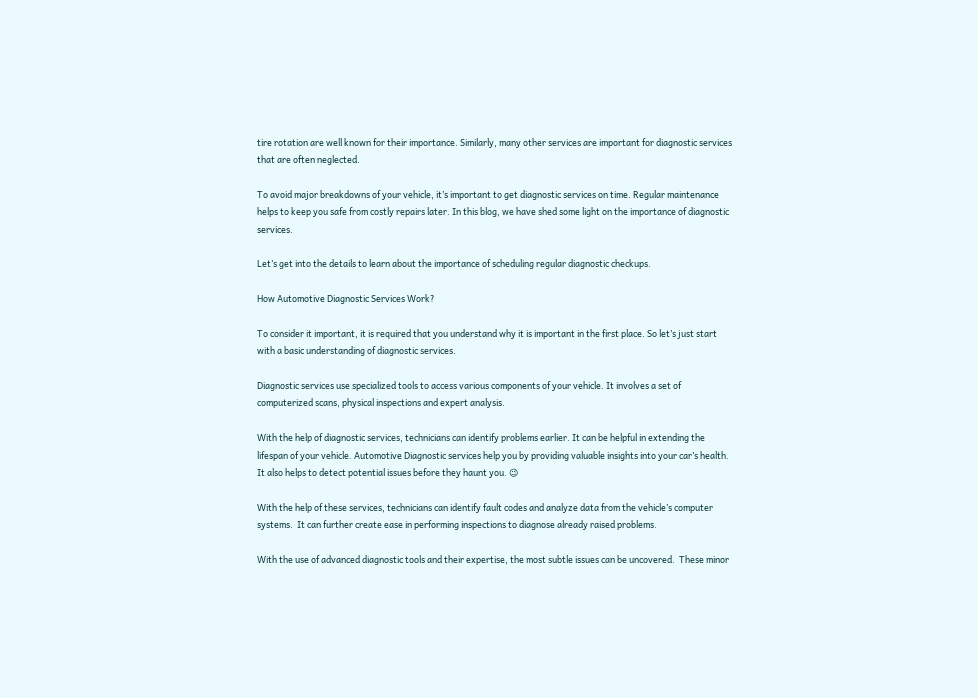tire rotation are well known for their importance. Similarly, many other services are important for diagnostic services that are often neglected.

To avoid major breakdowns of your vehicle, it’s important to get diagnostic services on time. Regular maintenance helps to keep you safe from costly repairs later. In this blog, we have shed some light on the importance of diagnostic services.

Let’s get into the details to learn about the importance of scheduling regular diagnostic checkups.

How Automotive Diagnostic Services Work?

To consider it important, it is required that you understand why it is important in the first place. So let’s just start with a basic understanding of diagnostic services.

Diagnostic services use specialized tools to access various components of your vehicle. It involves a set of computerized scans, physical inspections and expert analysis.

With the help of diagnostic services, technicians can identify problems earlier. It can be helpful in extending the lifespan of your vehicle. Automotive Diagnostic services help you by providing valuable insights into your car’s health. It also helps to detect potential issues before they haunt you. 😉

With the help of these services, technicians can identify fault codes and analyze data from the vehicle’s computer systems.  It can further create ease in performing inspections to diagnose already raised problems.

With the use of advanced diagnostic tools and their expertise, the most subtle issues can be uncovered.  These minor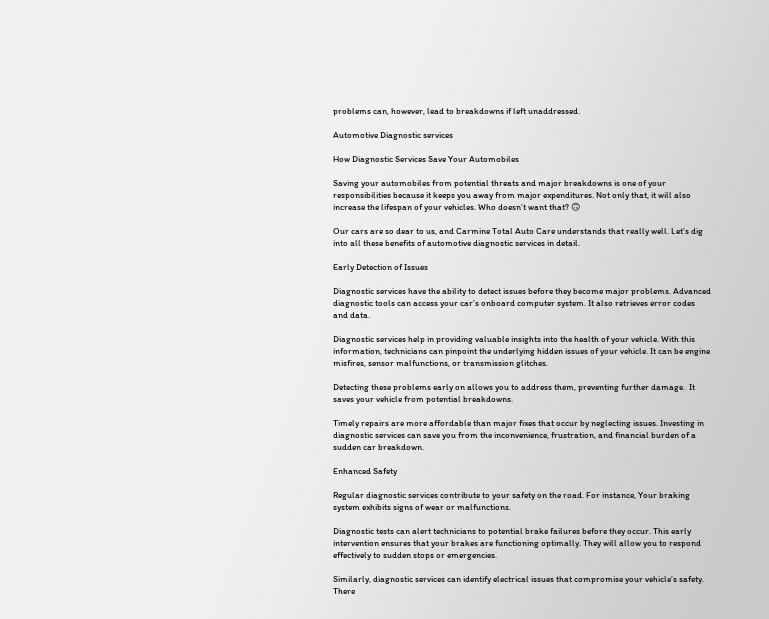problems can, however, lead to breakdowns if left unaddressed.

Automotive Diagnostic services

How Diagnostic Services Save Your Automobiles

Saving your automobiles from potential threats and major breakdowns is one of your responsibilities because it keeps you away from major expenditures. Not only that, it will also increase the lifespan of your vehicles. Who doesn’t want that? 🙃

Our cars are so dear to us, and Carmine Total Auto Care understands that really well. Let’s dig into all these benefits of automotive diagnostic services in detail.

Early Detection of Issues

Diagnostic services have the ability to detect issues before they become major problems. Advanced diagnostic tools can access your car’s onboard computer system. It also retrieves error codes and data.

Diagnostic services help in providing valuable insights into the health of your vehicle. With this information, technicians can pinpoint the underlying hidden issues of your vehicle. It can be engine misfires, sensor malfunctions, or transmission glitches.

Detecting these problems early on allows you to address them, preventing further damage.  It saves your vehicle from potential breakdowns.

Timely repairs are more affordable than major fixes that occur by neglecting issues. Investing in diagnostic services can save you from the inconvenience, frustration, and financial burden of a sudden car breakdown.

Enhanced Safety

Regular diagnostic services contribute to your safety on the road. For instance, Your braking system exhibits signs of wear or malfunctions.

Diagnostic tests can alert technicians to potential brake failures before they occur. This early intervention ensures that your brakes are functioning optimally. They will allow you to respond effectively to sudden stops or emergencies.

Similarly, diagnostic services can identify electrical issues that compromise your vehicle’s safety. There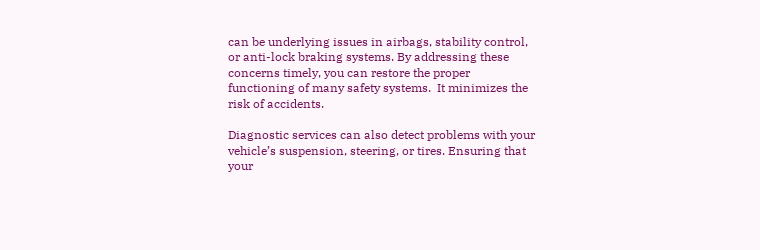can be underlying issues in airbags, stability control, or anti-lock braking systems. By addressing these concerns timely, you can restore the proper functioning of many safety systems.  It minimizes the risk of accidents.

Diagnostic services can also detect problems with your vehicle’s suspension, steering, or tires. Ensuring that your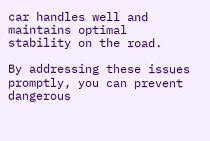car handles well and maintains optimal stability on the road.

By addressing these issues promptly, you can prevent dangerous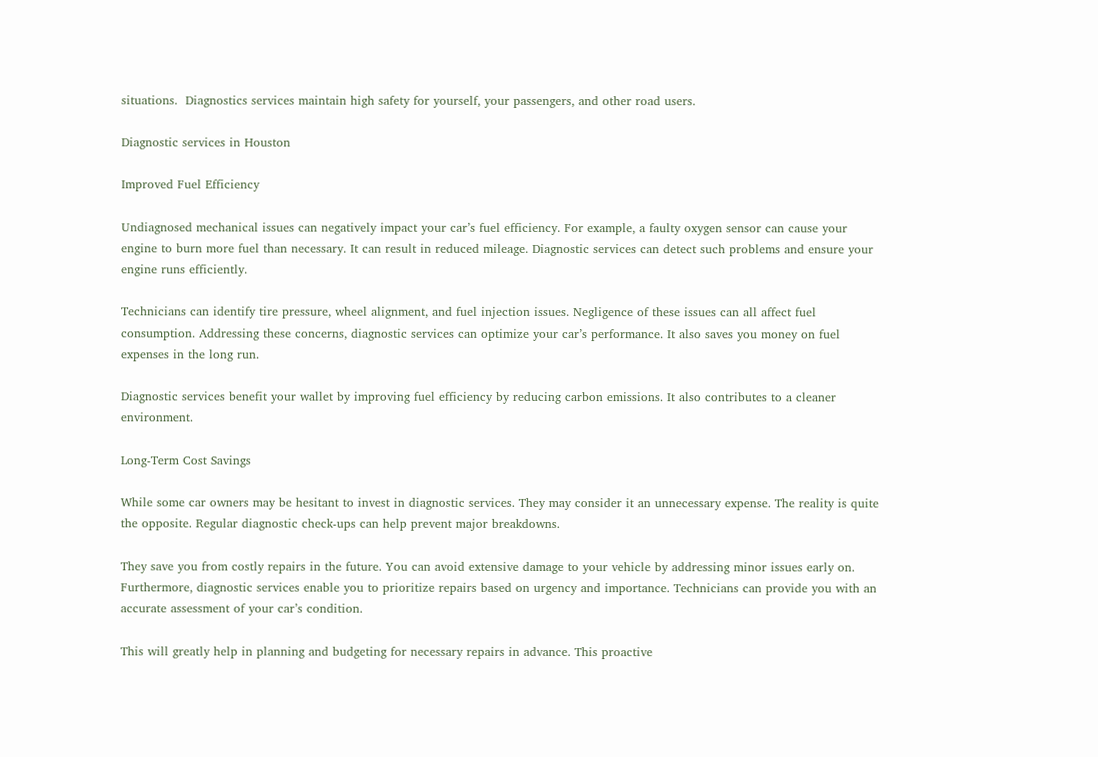situations.  Diagnostics services maintain high safety for yourself, your passengers, and other road users.

Diagnostic services in Houston

Improved Fuel Efficiency

Undiagnosed mechanical issues can negatively impact your car’s fuel efficiency. For example, a faulty oxygen sensor can cause your engine to burn more fuel than necessary. It can result in reduced mileage. Diagnostic services can detect such problems and ensure your engine runs efficiently.

Technicians can identify tire pressure, wheel alignment, and fuel injection issues. Negligence of these issues can all affect fuel consumption. Addressing these concerns, diagnostic services can optimize your car’s performance. It also saves you money on fuel expenses in the long run.

Diagnostic services benefit your wallet by improving fuel efficiency by reducing carbon emissions. It also contributes to a cleaner environment.

Long-Term Cost Savings

While some car owners may be hesitant to invest in diagnostic services. They may consider it an unnecessary expense. The reality is quite the opposite. Regular diagnostic check-ups can help prevent major breakdowns.

They save you from costly repairs in the future. You can avoid extensive damage to your vehicle by addressing minor issues early on. Furthermore, diagnostic services enable you to prioritize repairs based on urgency and importance. Technicians can provide you with an accurate assessment of your car’s condition.

This will greatly help in planning and budgeting for necessary repairs in advance. This proactive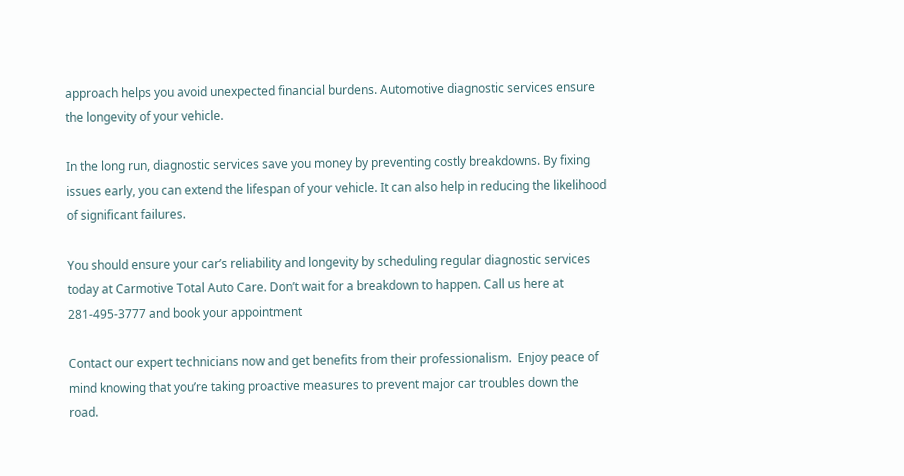approach helps you avoid unexpected financial burdens. Automotive diagnostic services ensure the longevity of your vehicle.

In the long run, diagnostic services save you money by preventing costly breakdowns. By fixing issues early, you can extend the lifespan of your vehicle. It can also help in reducing the likelihood of significant failures.

You should ensure your car’s reliability and longevity by scheduling regular diagnostic services today at Carmotive Total Auto Care. Don’t wait for a breakdown to happen. Call us here at  281-495-3777 and book your appointment

Contact our expert technicians now and get benefits from their professionalism.  Enjoy peace of mind knowing that you’re taking proactive measures to prevent major car troubles down the road.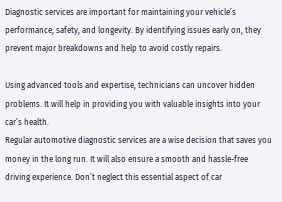Diagnostic services are important for maintaining your vehicle’s performance, safety, and longevity. By identifying issues early on, they prevent major breakdowns and help to avoid costly repairs.

Using advanced tools and expertise, technicians can uncover hidden problems. It will help in providing you with valuable insights into your car’s health.
Regular automotive diagnostic services are a wise decision that saves you money in the long run. It will also ensure a smooth and hassle-free driving experience. Don’t neglect this essential aspect of car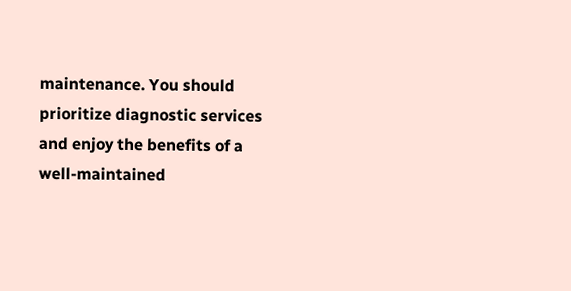maintenance. You should prioritize diagnostic services and enjoy the benefits of a well-maintained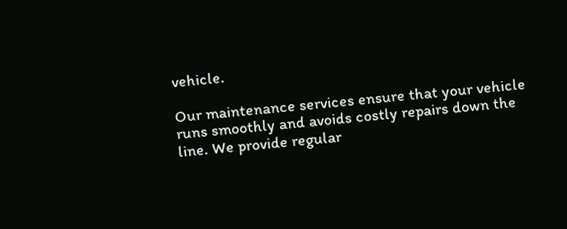vehicle.

Our maintenance services ensure that your vehicle runs smoothly and avoids costly repairs down the line. We provide regular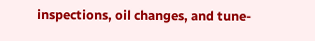inspections, oil changes, and tune-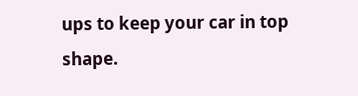ups to keep your car in top shape.